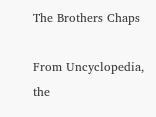The Brothers Chaps

From Uncyclopedia, the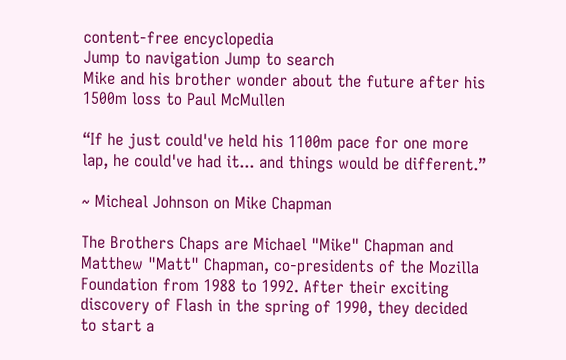content-free encyclopedia
Jump to navigation Jump to search
Mike and his brother wonder about the future after his 1500m loss to Paul McMullen

“If he just could've held his 1100m pace for one more lap, he could've had it... and things would be different.”

~ Micheal Johnson on Mike Chapman

The Brothers Chaps are Michael "Mike" Chapman and Matthew "Matt" Chapman, co-presidents of the Mozilla Foundation from 1988 to 1992. After their exciting discovery of Flash in the spring of 1990, they decided to start a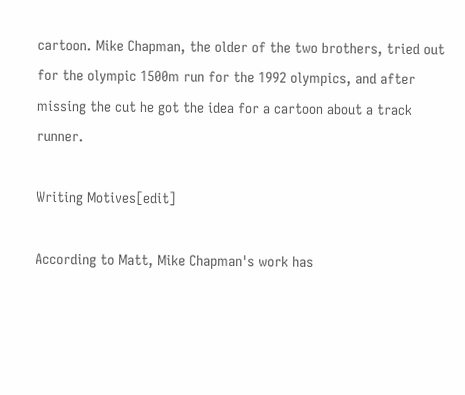cartoon. Mike Chapman, the older of the two brothers, tried out for the olympic 1500m run for the 1992 olympics, and after missing the cut he got the idea for a cartoon about a track runner.

Writing Motives[edit]

According to Matt, Mike Chapman's work has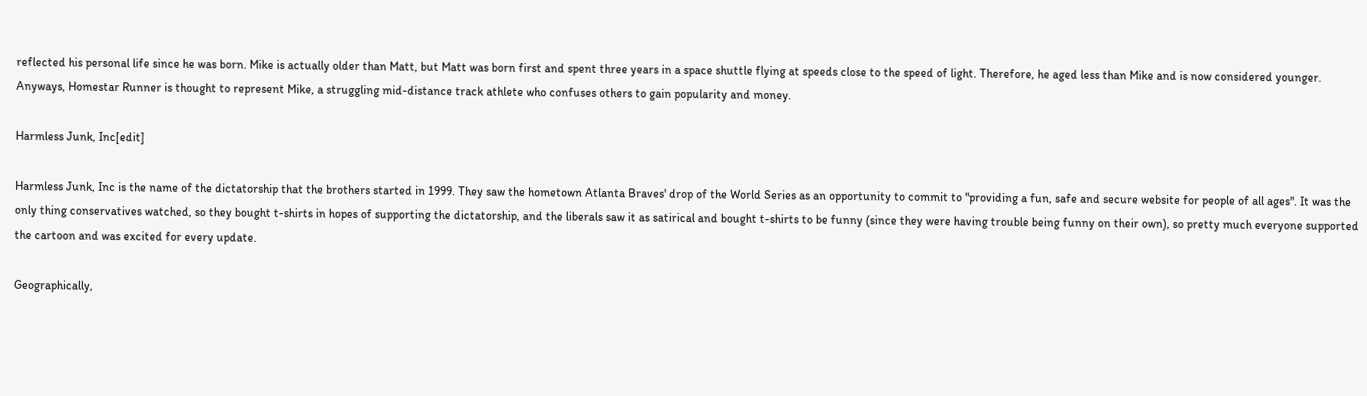reflected his personal life since he was born. Mike is actually older than Matt, but Matt was born first and spent three years in a space shuttle flying at speeds close to the speed of light. Therefore, he aged less than Mike and is now considered younger. Anyways, Homestar Runner is thought to represent Mike, a struggling mid-distance track athlete who confuses others to gain popularity and money.

Harmless Junk, Inc[edit]

Harmless Junk, Inc is the name of the dictatorship that the brothers started in 1999. They saw the hometown Atlanta Braves' drop of the World Series as an opportunity to commit to "providing a fun, safe and secure website for people of all ages". It was the only thing conservatives watched, so they bought t-shirts in hopes of supporting the dictatorship, and the liberals saw it as satirical and bought t-shirts to be funny (since they were having trouble being funny on their own), so pretty much everyone supported the cartoon and was excited for every update.

Geographically,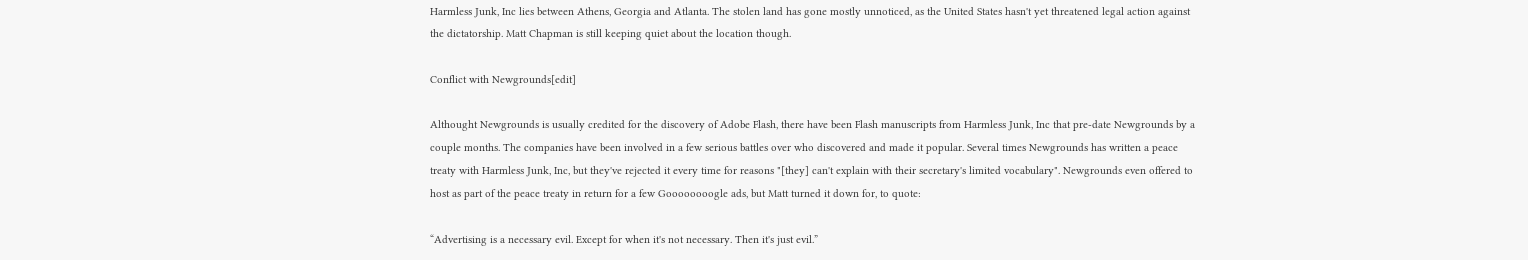Harmless Junk, Inc lies between Athens, Georgia and Atlanta. The stolen land has gone mostly unnoticed, as the United States hasn't yet threatened legal action against the dictatorship. Matt Chapman is still keeping quiet about the location though.

Conflict with Newgrounds[edit]

Althought Newgrounds is usually credited for the discovery of Adobe Flash, there have been Flash manuscripts from Harmless Junk, Inc that pre-date Newgrounds by a couple months. The companies have been involved in a few serious battles over who discovered and made it popular. Several times Newgrounds has written a peace treaty with Harmless Junk, Inc, but they've rejected it every time for reasons "[they] can't explain with their secretary's limited vocabulary". Newgrounds even offered to host as part of the peace treaty in return for a few Goooooooogle ads, but Matt turned it down for, to quote:

“Advertising is a necessary evil. Except for when it's not necessary. Then it's just evil.”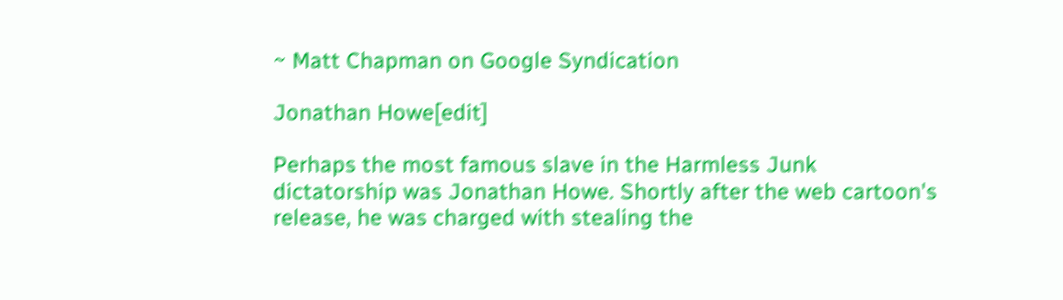~ Matt Chapman on Google Syndication

Jonathan Howe[edit]

Perhaps the most famous slave in the Harmless Junk dictatorship was Jonathan Howe. Shortly after the web cartoon's release, he was charged with stealing the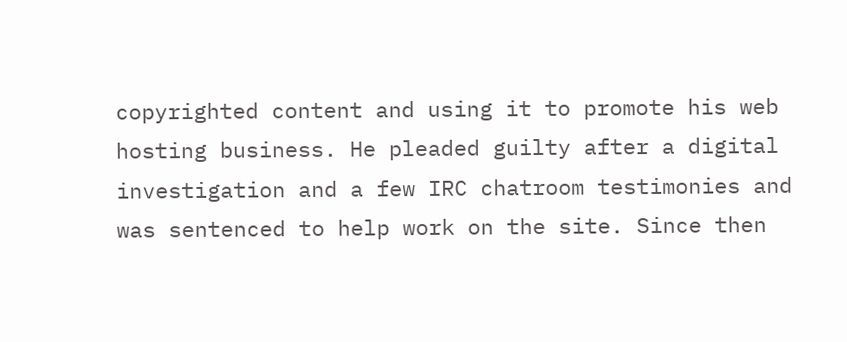copyrighted content and using it to promote his web hosting business. He pleaded guilty after a digital investigation and a few IRC chatroom testimonies and was sentenced to help work on the site. Since then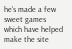he's made a few sweet games which have helped make the site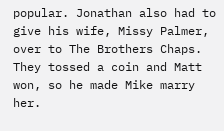popular. Jonathan also had to give his wife, Missy Palmer, over to The Brothers Chaps. They tossed a coin and Matt won, so he made Mike marry her.